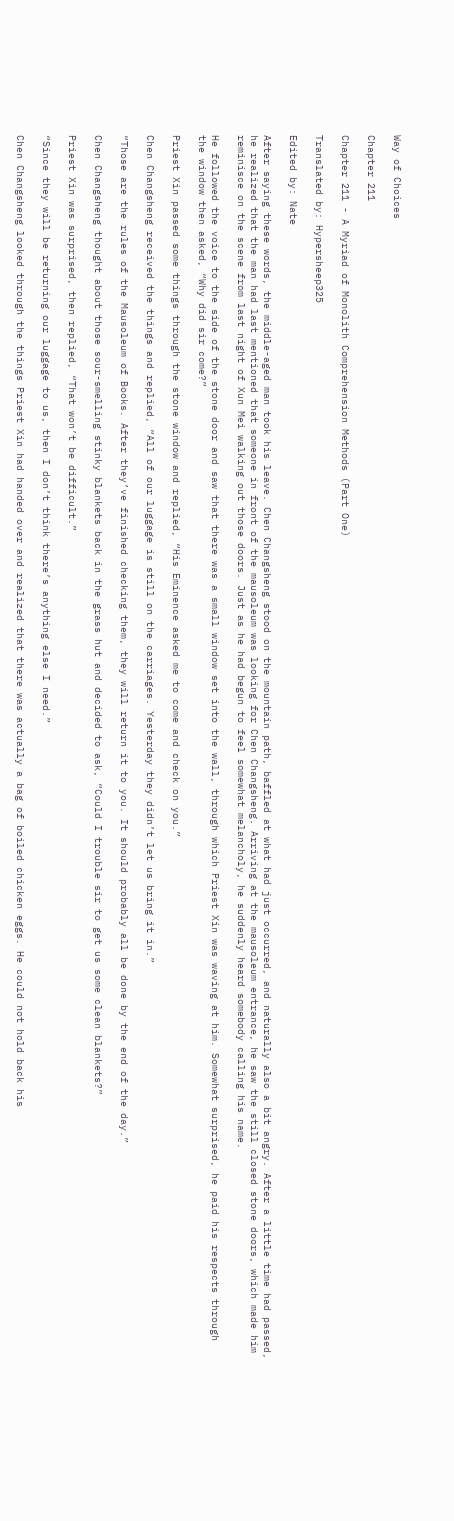Way of Choices

Chapter 211

Chapter 211 - A Myriad of Monolith Comprehension Methods (Part One)

Translated by: Hypersheep325

Edited by: Nate

After saying these words, the middle-aged man took his leave. Chen Changsheng stood on the mountain path, baffled at what had just occurred, and naturally also a bit angry. After a little time had passed, he realized that the man had last mentioned that someone in front of the mausoleum was looking for Chen Changsheng. Arriving at the mausoleum entrance, he saw the still closed stone doors, which made him reminisce on the scene from last night of Xun Mei walking out those doors. Just as he had begun to feel somewhat melancholy, he suddenly heard somebody calling his name.

He followed the voice to the side of the stone door and saw that there was a small window set into the wall, through which Priest Xin was waving at him. Somewhat surprised, he paid his respects through the window then asked, “Why did sir come?”

Priest Xin passed some things through the stone window and replied, “His Eminence asked me to come and check on you.”

Chen Changsheng received the things and replied, “All of our luggage is still on the carriages. Yesterday they didn’t let us bring it in.”

“Those are the rules of the Mausoleum of Books. After they’ve finished checking them, they will return it to you. It should probably all be done by the end of the day.”

Chen Changsheng thought about those sour-smelling stinky blankets back in the grass hut and decided to ask, “Could I trouble sir to get us some clean blankets?”

Priest Xin was surprised, then replied, “That won’t be difficult.”

“Since they will be returning our luggage to us, then I don’t think there’s anything else I need.”

Chen Changsheng looked through the things Priest Xin had handed over and realized that there was actually a bag of boiled chicken eggs. He could not hold back his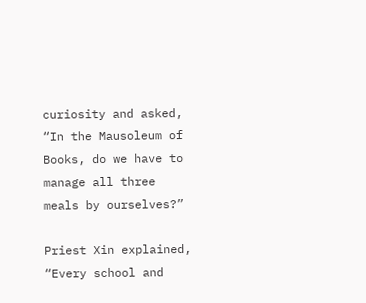curiosity and asked, “In the Mausoleum of Books, do we have to manage all three meals by ourselves?”

Priest Xin explained, “Every school and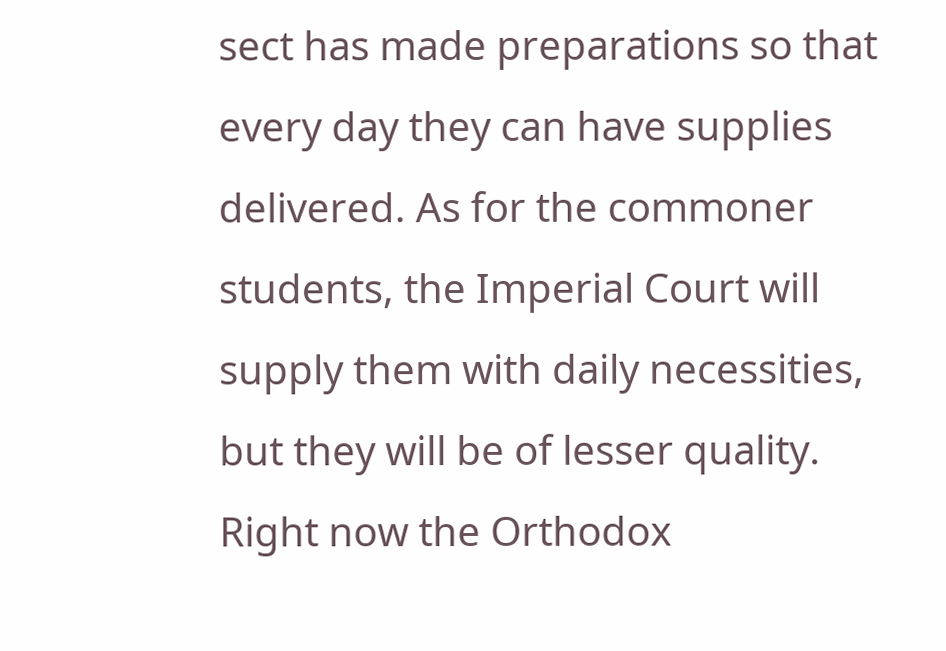sect has made preparations so that every day they can have supplies delivered. As for the commoner students, the Imperial Court will supply them with daily necessities, but they will be of lesser quality. Right now the Orthodox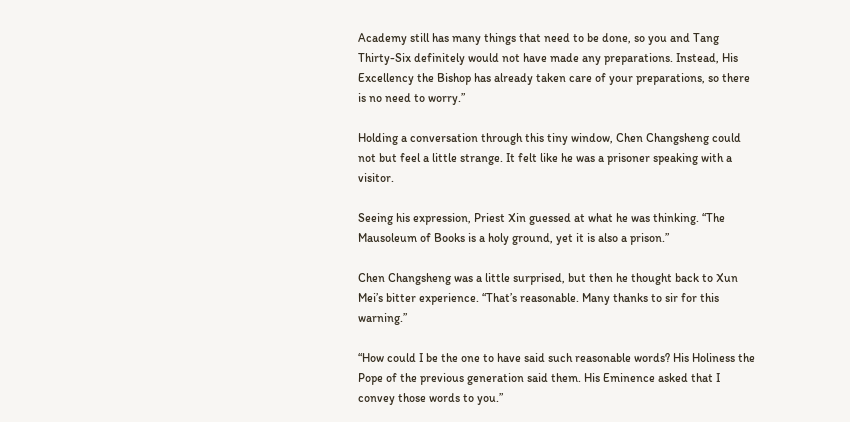Academy still has many things that need to be done, so you and Tang Thirty-Six definitely would not have made any preparations. Instead, His Excellency the Bishop has already taken care of your preparations, so there is no need to worry.”

Holding a conversation through this tiny window, Chen Changsheng could not but feel a little strange. It felt like he was a prisoner speaking with a visitor.

Seeing his expression, Priest Xin guessed at what he was thinking. “The Mausoleum of Books is a holy ground, yet it is also a prison.”

Chen Changsheng was a little surprised, but then he thought back to Xun Mei’s bitter experience. “That’s reasonable. Many thanks to sir for this warning.”

“How could I be the one to have said such reasonable words? His Holiness the Pope of the previous generation said them. His Eminence asked that I convey those words to you.”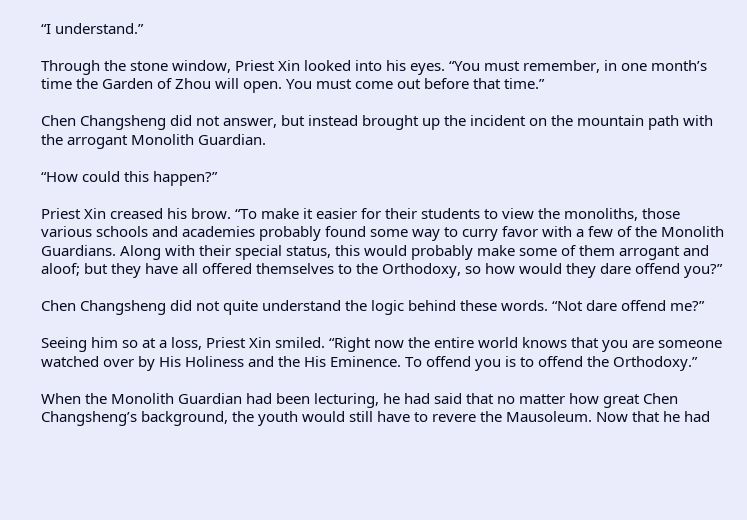“I understand.”

Through the stone window, Priest Xin looked into his eyes. “You must remember, in one month’s time the Garden of Zhou will open. You must come out before that time.”

Chen Changsheng did not answer, but instead brought up the incident on the mountain path with the arrogant Monolith Guardian.

“How could this happen?”

Priest Xin creased his brow. “To make it easier for their students to view the monoliths, those various schools and academies probably found some way to curry favor with a few of the Monolith Guardians. Along with their special status, this would probably make some of them arrogant and aloof; but they have all offered themselves to the Orthodoxy, so how would they dare offend you?”

Chen Changsheng did not quite understand the logic behind these words. “Not dare offend me?”

Seeing him so at a loss, Priest Xin smiled. “Right now the entire world knows that you are someone watched over by His Holiness and the His Eminence. To offend you is to offend the Orthodoxy.”

When the Monolith Guardian had been lecturing, he had said that no matter how great Chen Changsheng’s background, the youth would still have to revere the Mausoleum. Now that he had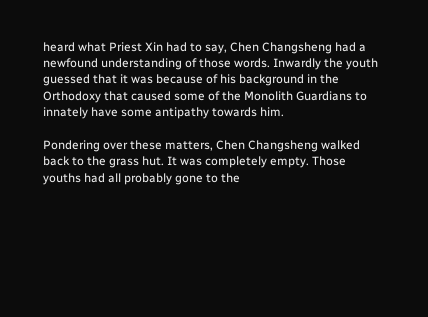heard what Priest Xin had to say, Chen Changsheng had a newfound understanding of those words. Inwardly the youth guessed that it was because of his background in the Orthodoxy that caused some of the Monolith Guardians to innately have some antipathy towards him.

Pondering over these matters, Chen Changsheng walked back to the grass hut. It was completely empty. Those youths had all probably gone to the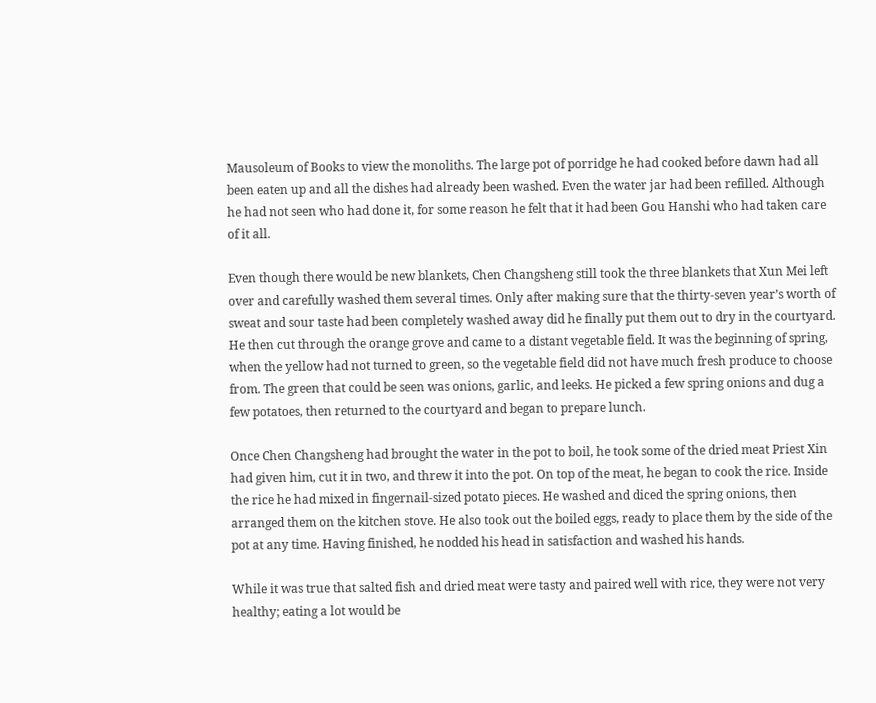Mausoleum of Books to view the monoliths. The large pot of porridge he had cooked before dawn had all been eaten up and all the dishes had already been washed. Even the water jar had been refilled. Although he had not seen who had done it, for some reason he felt that it had been Gou Hanshi who had taken care of it all.

Even though there would be new blankets, Chen Changsheng still took the three blankets that Xun Mei left over and carefully washed them several times. Only after making sure that the thirty-seven year’s worth of sweat and sour taste had been completely washed away did he finally put them out to dry in the courtyard. He then cut through the orange grove and came to a distant vegetable field. It was the beginning of spring, when the yellow had not turned to green, so the vegetable field did not have much fresh produce to choose from. The green that could be seen was onions, garlic, and leeks. He picked a few spring onions and dug a few potatoes, then returned to the courtyard and began to prepare lunch.

Once Chen Changsheng had brought the water in the pot to boil, he took some of the dried meat Priest Xin had given him, cut it in two, and threw it into the pot. On top of the meat, he began to cook the rice. Inside the rice he had mixed in fingernail-sized potato pieces. He washed and diced the spring onions, then arranged them on the kitchen stove. He also took out the boiled eggs, ready to place them by the side of the pot at any time. Having finished, he nodded his head in satisfaction and washed his hands.

While it was true that salted fish and dried meat were tasty and paired well with rice, they were not very healthy; eating a lot would be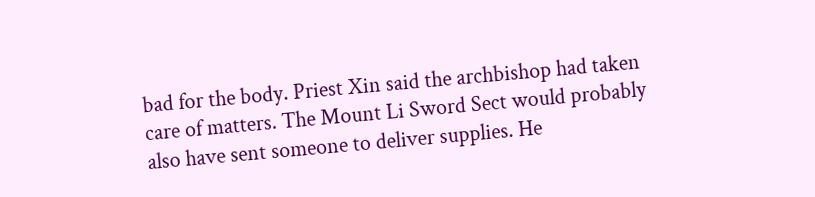bad for the body. Priest Xin said the archbishop had taken care of matters. The Mount Li Sword Sect would probably also have sent someone to deliver supplies. He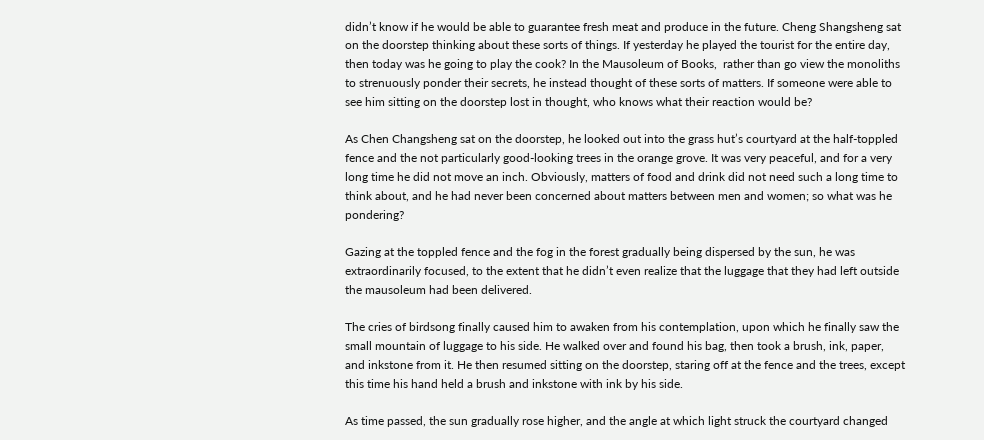didn’t know if he would be able to guarantee fresh meat and produce in the future. Cheng Shangsheng sat on the doorstep thinking about these sorts of things. If yesterday he played the tourist for the entire day, then today was he going to play the cook? In the Mausoleum of Books,  rather than go view the monoliths to strenuously ponder their secrets, he instead thought of these sorts of matters. If someone were able to see him sitting on the doorstep lost in thought, who knows what their reaction would be?

As Chen Changsheng sat on the doorstep, he looked out into the grass hut’s courtyard at the half-toppled fence and the not particularly good-looking trees in the orange grove. It was very peaceful, and for a very long time he did not move an inch. Obviously, matters of food and drink did not need such a long time to think about, and he had never been concerned about matters between men and women; so what was he pondering?

Gazing at the toppled fence and the fog in the forest gradually being dispersed by the sun, he was extraordinarily focused, to the extent that he didn’t even realize that the luggage that they had left outside the mausoleum had been delivered.

The cries of birdsong finally caused him to awaken from his contemplation, upon which he finally saw the small mountain of luggage to his side. He walked over and found his bag, then took a brush, ink, paper, and inkstone from it. He then resumed sitting on the doorstep, staring off at the fence and the trees, except this time his hand held a brush and inkstone with ink by his side.

As time passed, the sun gradually rose higher, and the angle at which light struck the courtyard changed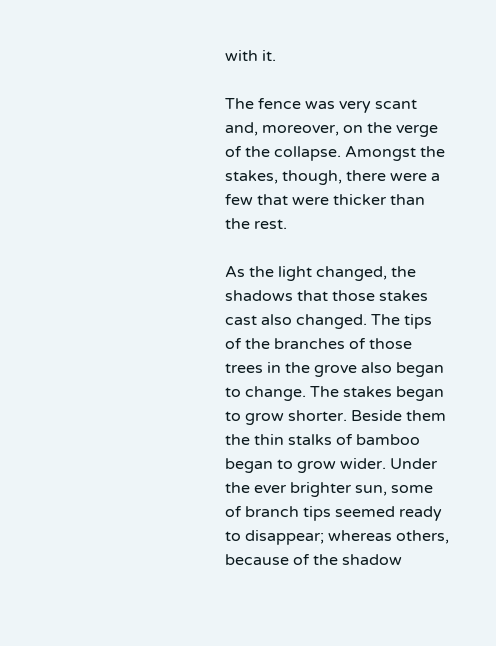with it.

The fence was very scant and, moreover, on the verge of the collapse. Amongst the stakes, though, there were a few that were thicker than the rest.

As the light changed, the shadows that those stakes cast also changed. The tips of the branches of those trees in the grove also began to change. The stakes began to grow shorter. Beside them the thin stalks of bamboo began to grow wider. Under the ever brighter sun, some of branch tips seemed ready to disappear; whereas others, because of the shadow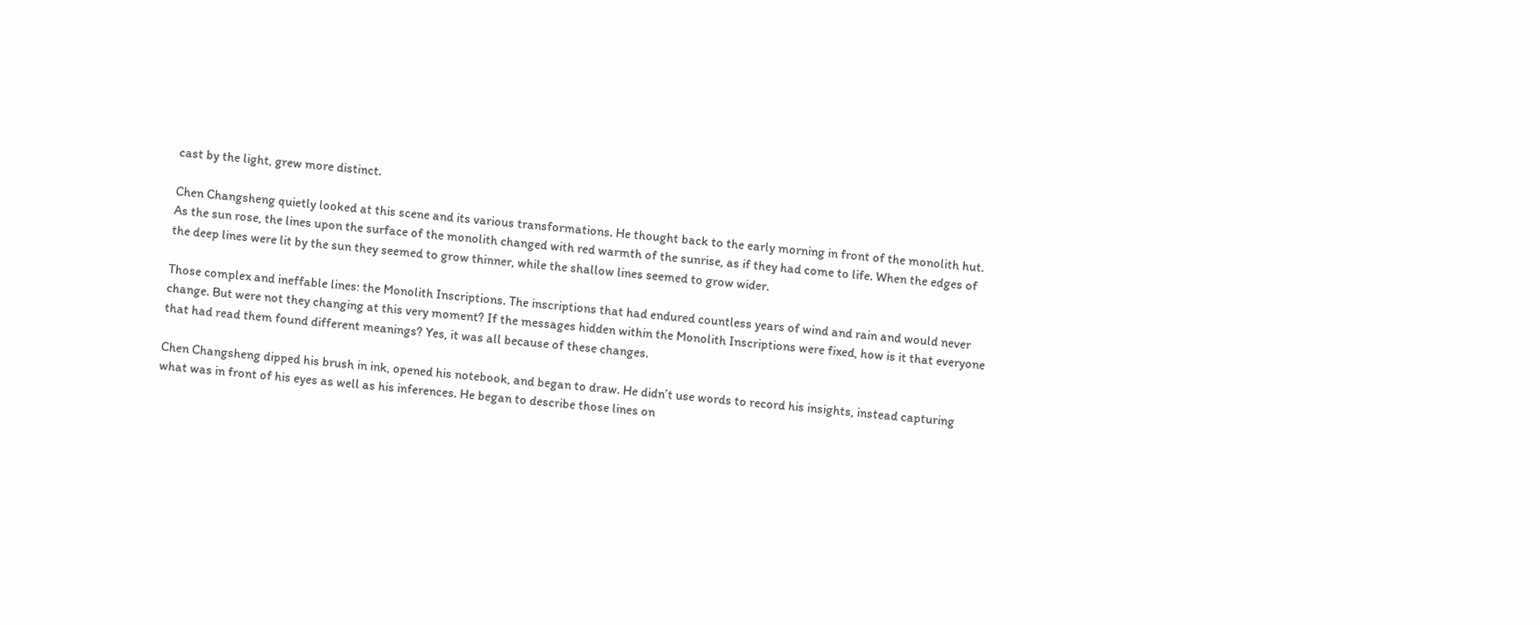cast by the light, grew more distinct.

Chen Changsheng quietly looked at this scene and its various transformations. He thought back to the early morning in front of the monolith hut. As the sun rose, the lines upon the surface of the monolith changed with red warmth of the sunrise, as if they had come to life. When the edges of the deep lines were lit by the sun they seemed to grow thinner, while the shallow lines seemed to grow wider.

Those complex and ineffable lines: the Monolith Inscriptions. The inscriptions that had endured countless years of wind and rain and would never change. But were not they changing at this very moment? If the messages hidden within the Monolith Inscriptions were fixed, how is it that everyone that had read them found different meanings? Yes, it was all because of these changes.

Chen Changsheng dipped his brush in ink, opened his notebook, and began to draw. He didn’t use words to record his insights, instead capturing what was in front of his eyes as well as his inferences. He began to describe those lines on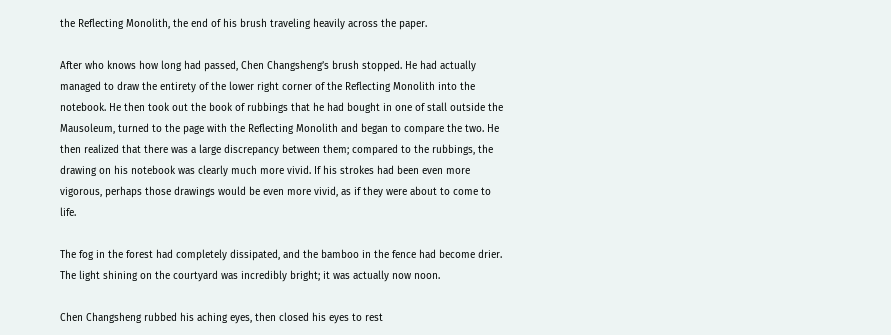the Reflecting Monolith, the end of his brush traveling heavily across the paper.

After who knows how long had passed, Chen Changsheng’s brush stopped. He had actually managed to draw the entirety of the lower right corner of the Reflecting Monolith into the notebook. He then took out the book of rubbings that he had bought in one of stall outside the Mausoleum, turned to the page with the Reflecting Monolith and began to compare the two. He then realized that there was a large discrepancy between them; compared to the rubbings, the drawing on his notebook was clearly much more vivid. If his strokes had been even more vigorous, perhaps those drawings would be even more vivid, as if they were about to come to life.

The fog in the forest had completely dissipated, and the bamboo in the fence had become drier. The light shining on the courtyard was incredibly bright; it was actually now noon.

Chen Changsheng rubbed his aching eyes, then closed his eyes to rest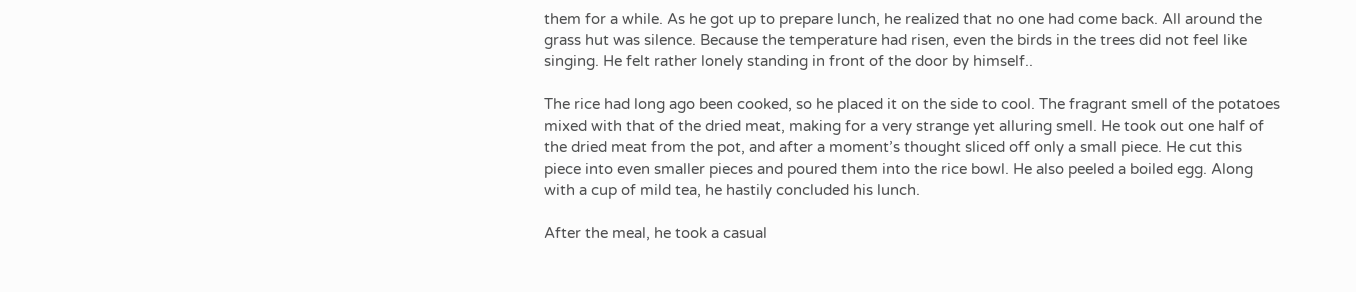them for a while. As he got up to prepare lunch, he realized that no one had come back. All around the grass hut was silence. Because the temperature had risen, even the birds in the trees did not feel like singing. He felt rather lonely standing in front of the door by himself..

The rice had long ago been cooked, so he placed it on the side to cool. The fragrant smell of the potatoes mixed with that of the dried meat, making for a very strange yet alluring smell. He took out one half of the dried meat from the pot, and after a moment’s thought sliced off only a small piece. He cut this piece into even smaller pieces and poured them into the rice bowl. He also peeled a boiled egg. Along with a cup of mild tea, he hastily concluded his lunch.

After the meal, he took a casual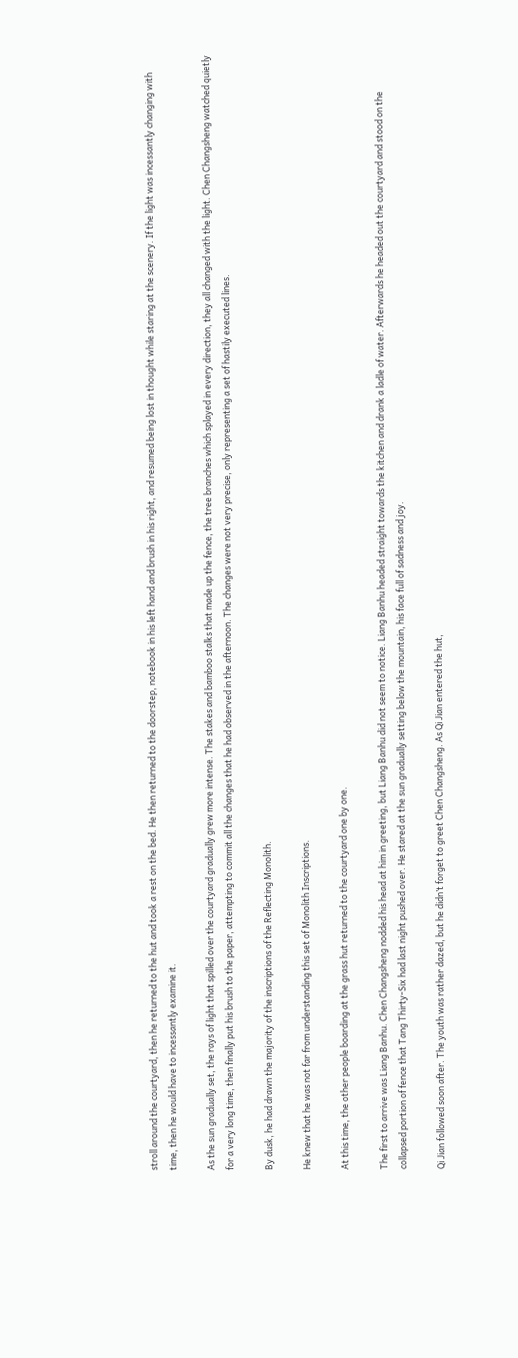stroll around the courtyard, then he returned to the hut and took a rest on the bed. He then returned to the doorstep, notebook in his left hand and brush in his right, and resumed being lost in thought while staring at the scenery. If the light was incessantly changing with time, then he would have to incessantly examine it.

As the sun gradually set, the rays of light that spilled over the courtyard gradually grew more intense. The stakes and bamboo stalks that made up the fence, the tree branches which splayed in every direction, they all changed with the light. Chen Changsheng watched quietly for a very long time, then finally put his brush to the paper, attempting to commit all the changes that he had observed in the afternoon. The changes were not very precise, only representing a set of hastily executed lines.

By dusk, he had drawn the majority of the inscriptions of the Reflecting Monolith.

He knew that he was not far from understanding this set of Monolith Inscriptions.

At this time, the other people boarding at the grass hut returned to the courtyard one by one.

The first to arrive was Liang Banhu. Chen Changsheng nodded his head at him in greeting, but Liang Banhu did not seem to notice. Liang Banhu headed straight towards the kitchen and drank a ladle of water. Afterwards he headed out the courtyard and stood on the collapsed portion of fence that Tang Thirty-Six had last night pushed over. He stared at the sun gradually setting below the mountain, his face full of sadness and joy.

Qi Jian followed soon after. The youth was rather dazed, but he didn’t forget to greet Chen Changsheng. As Qi Jian entered the hut,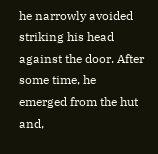he narrowly avoided striking his head against the door. After some time, he emerged from the hut and,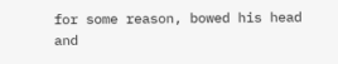for some reason, bowed his head and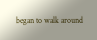began to walk around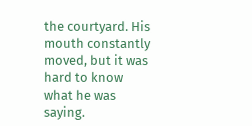the courtyard. His mouth constantly moved, but it was hard to know what he was saying.